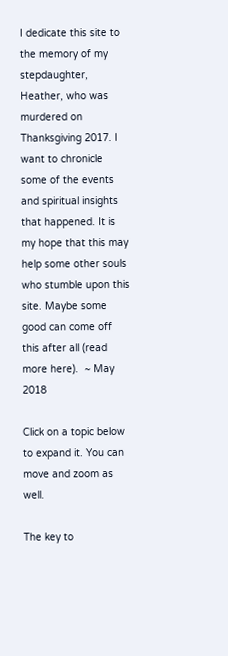I dedicate this site to the memory of my stepdaughter, Heather, who was murdered on Thanksgiving 2017. I want to chronicle some of the events and spiritual insights that happened. It is my hope that this may help some other souls who stumble upon this site. Maybe some good can come off this after all (read more here).  ~ May 2018

Click on a topic below to expand it. You can move and zoom as well.

The key to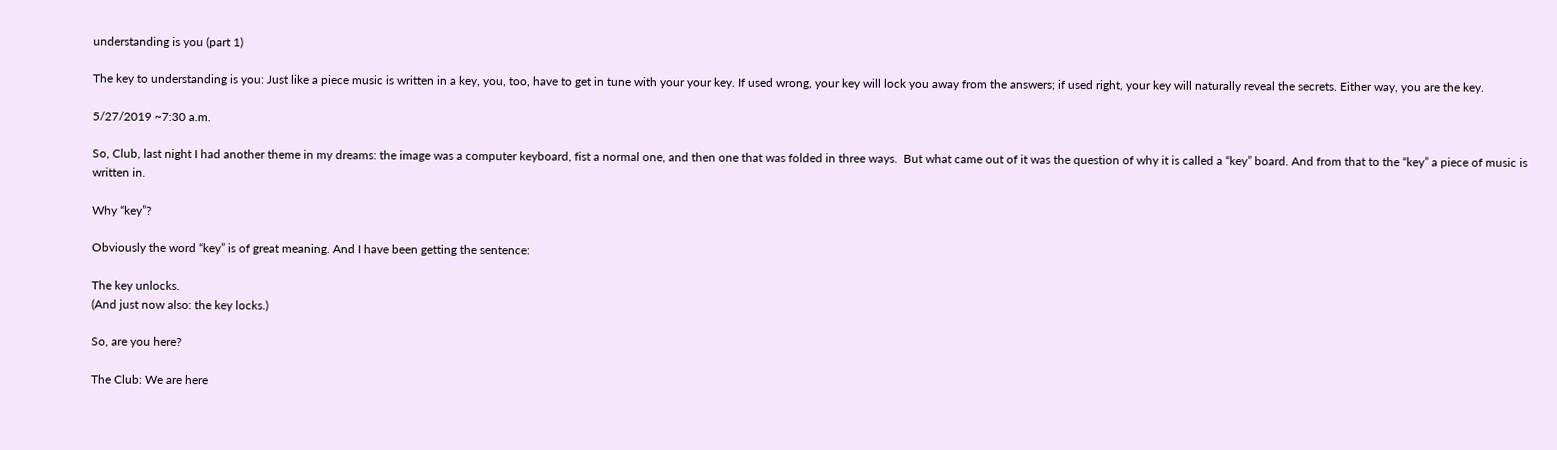understanding is you (part 1)

The key to understanding is you: Just like a piece music is written in a key, you, too, have to get in tune with your your key. If used wrong, your key will lock you away from the answers; if used right, your key will naturally reveal the secrets. Either way, you are the key.

5/27/2019 ~7:30 a.m.

So, Club, last night I had another theme in my dreams: the image was a computer keyboard, fist a normal one, and then one that was folded in three ways.  But what came out of it was the question of why it is called a “key” board. And from that to the “key” a piece of music is written in.

Why “key”?

Obviously the word “key” is of great meaning. And I have been getting the sentence:

The key unlocks.
(And just now also: the key locks.)

So, are you here?

The Club: We are here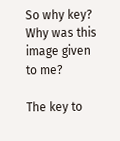So why key? Why was this image given to me?

The key to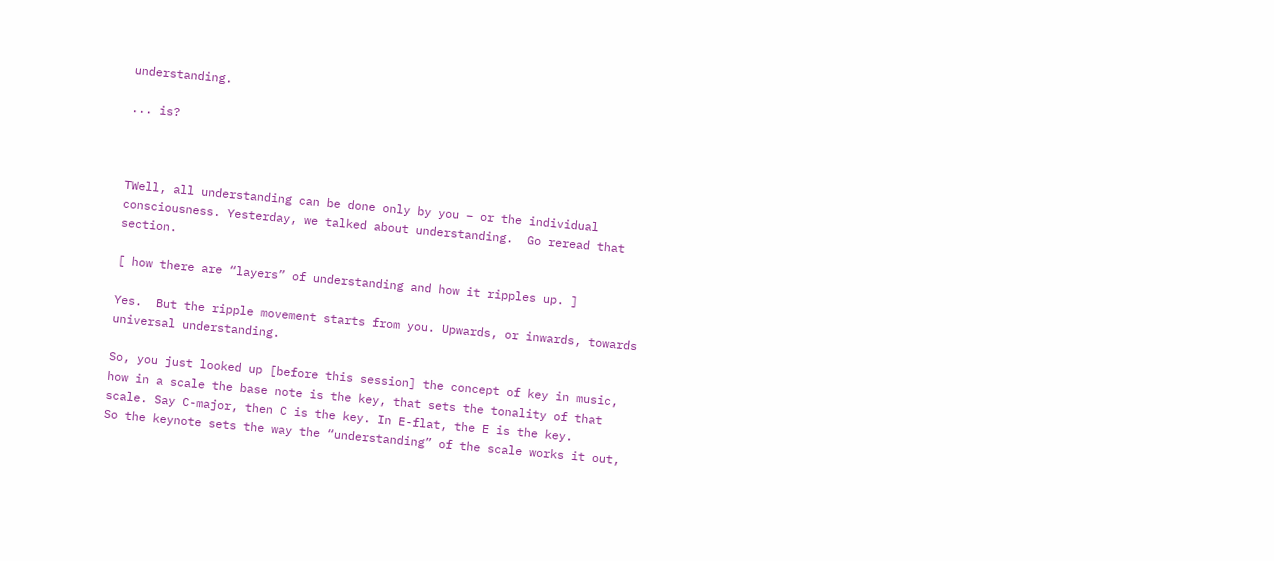understanding.

... is?



TWell, all understanding can be done only by you – or the individual consciousness. Yesterday, we talked about understanding.  Go reread that section.

[ how there are “layers” of understanding and how it ripples up. ]

Yes.  But the ripple movement starts from you. Upwards, or inwards, towards universal understanding.

So, you just looked up [before this session] the concept of key in music, how in a scale the base note is the key, that sets the tonality of that scale. Say C-major, then C is the key. In E-flat, the E is the key.
So the keynote sets the way the “understanding” of the scale works it out,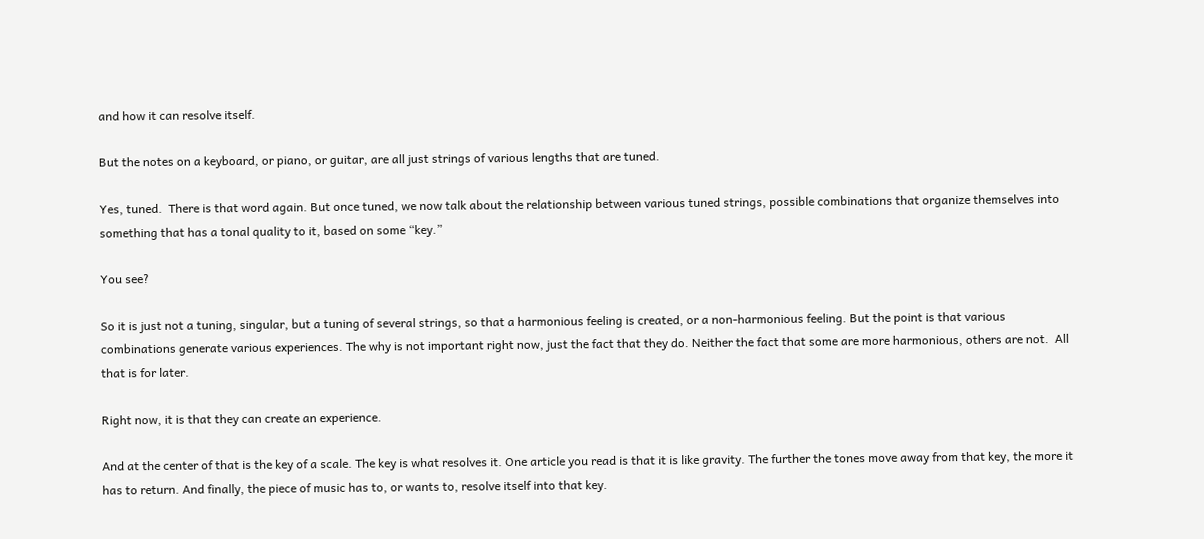and how it can resolve itself.

But the notes on a keyboard, or piano, or guitar, are all just strings of various lengths that are tuned.

Yes, tuned.  There is that word again. But once tuned, we now talk about the relationship between various tuned strings, possible combinations that organize themselves into something that has a tonal quality to it, based on some “key.”

You see?

So it is just not a tuning, singular, but a tuning of several strings, so that a harmonious feeling is created, or a non-harmonious feeling. But the point is that various combinations generate various experiences. The why is not important right now, just the fact that they do. Neither the fact that some are more harmonious, others are not.  All that is for later.

Right now, it is that they can create an experience.

And at the center of that is the key of a scale. The key is what resolves it. One article you read is that it is like gravity. The further the tones move away from that key, the more it has to return. And finally, the piece of music has to, or wants to, resolve itself into that key.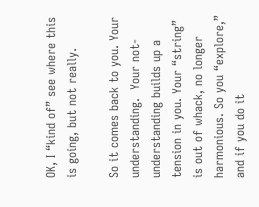OK, I “kind of” see where this is going, but not really.

So it comes back to you. Your understanding.  Your not-understanding builds up a tension in you. Your “string” is out of whack, no longer harmonious. So you “explore,” and if you do it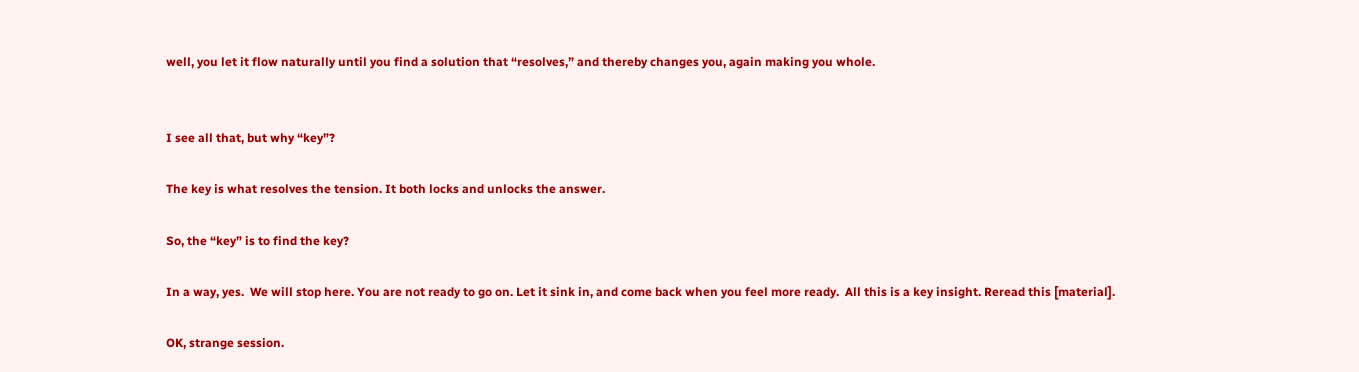well, you let it flow naturally until you find a solution that “resolves,” and thereby changes you, again making you whole.


I see all that, but why “key”?

The key is what resolves the tension. It both locks and unlocks the answer.

So, the “key” is to find the key?

In a way, yes.  We will stop here. You are not ready to go on. Let it sink in, and come back when you feel more ready.  All this is a key insight. Reread this [material].

OK, strange session.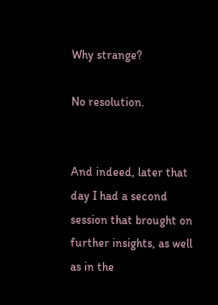Why strange?

No resolution.


And indeed, later that day I had a second session that brought on further insights, as well as in the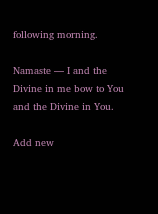following morning.

Namaste — I and the Divine in me bow to You and the Divine in You.

Add new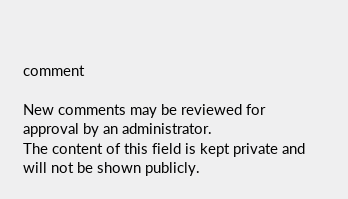comment

New comments may be reviewed for approval by an administrator.
The content of this field is kept private and will not be shown publicly.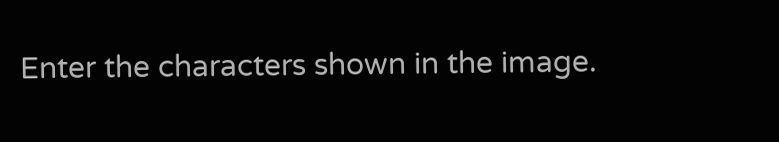Enter the characters shown in the image.